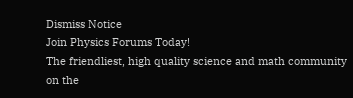Dismiss Notice
Join Physics Forums Today!
The friendliest, high quality science and math community on the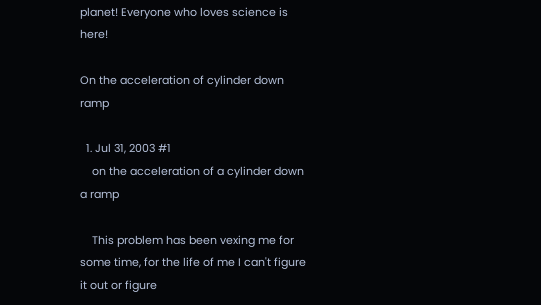planet! Everyone who loves science is here!

On the acceleration of cylinder down ramp

  1. Jul 31, 2003 #1
    on the acceleration of a cylinder down a ramp

    This problem has been vexing me for some time, for the life of me I can't figure it out or figure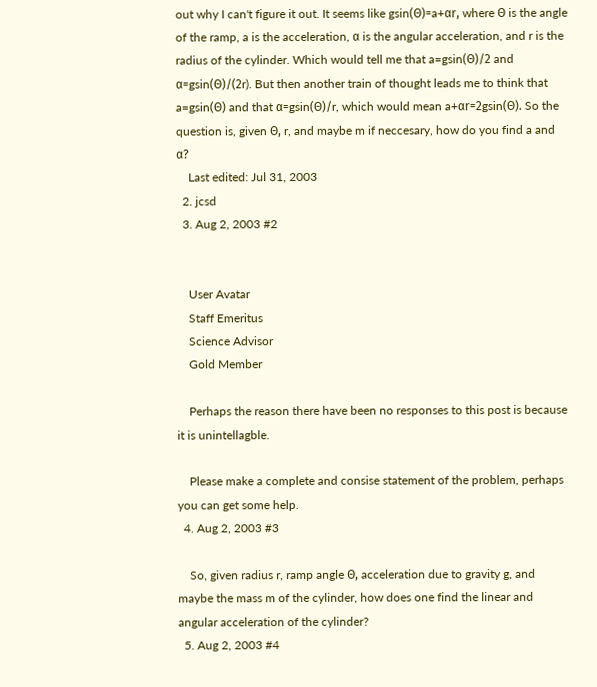out why I can't figure it out. It seems like gsin(Θ)=a+αr, where Θ is the angle of the ramp, a is the acceleration, α is the angular acceleration, and r is the radius of the cylinder. Which would tell me that a=gsin(Θ)/2 and α=gsin(Θ)/(2r). But then another train of thought leads me to think that a=gsin(Θ) and that α=gsin(Θ)/r, which would mean a+αr=2gsin(Θ). So the question is, given Θ, r, and maybe m if neccesary, how do you find a and α?
    Last edited: Jul 31, 2003
  2. jcsd
  3. Aug 2, 2003 #2


    User Avatar
    Staff Emeritus
    Science Advisor
    Gold Member

    Perhaps the reason there have been no responses to this post is because it is unintellagble.

    Please make a complete and consise statement of the problem, perhaps you can get some help.
  4. Aug 2, 2003 #3

    So, given radius r, ramp angle Θ, acceleration due to gravity g, and maybe the mass m of the cylinder, how does one find the linear and angular acceleration of the cylinder?
  5. Aug 2, 2003 #4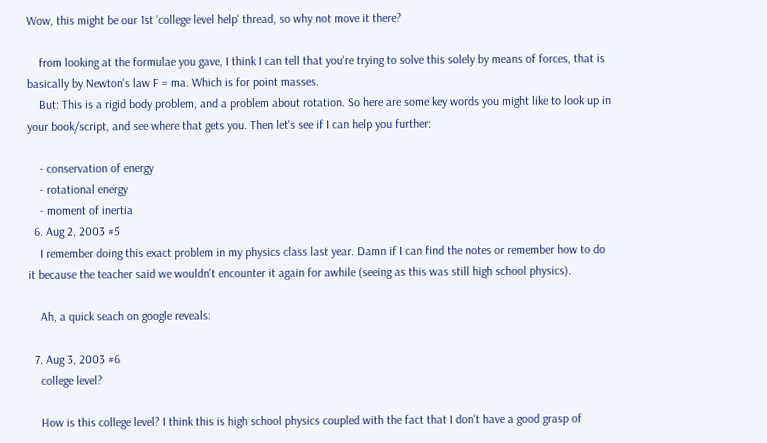Wow, this might be our 1st 'college level help' thread, so why not move it there?

    from looking at the formulae you gave, I think I can tell that you're trying to solve this solely by means of forces, that is basically by Newton's law F = ma. Which is for point masses.
    But: This is a rigid body problem, and a problem about rotation. So here are some key words you might like to look up in your book/script, and see where that gets you. Then let's see if I can help you further:

    - conservation of energy
    - rotational energy
    - moment of inertia
  6. Aug 2, 2003 #5
    I remember doing this exact problem in my physics class last year. Damn if I can find the notes or remember how to do it because the teacher said we wouldn't encounter it again for awhile (seeing as this was still high school physics).

    Ah, a quick seach on google reveals:

  7. Aug 3, 2003 #6
    college level?

    How is this college level? I think this is high school physics coupled with the fact that I don't have a good grasp of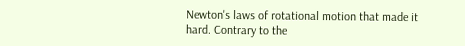Newton's laws of rotational motion that made it hard. Contrary to the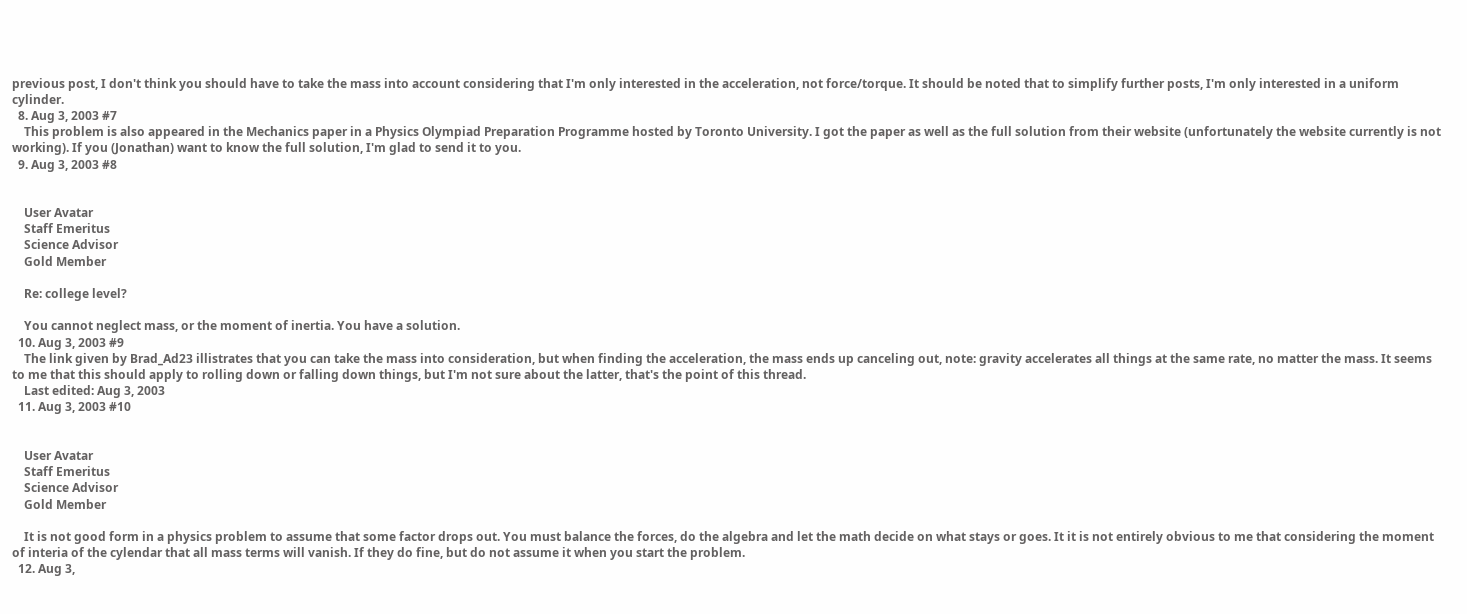previous post, I don't think you should have to take the mass into account considering that I'm only interested in the acceleration, not force/torque. It should be noted that to simplify further posts, I'm only interested in a uniform cylinder.
  8. Aug 3, 2003 #7
    This problem is also appeared in the Mechanics paper in a Physics Olympiad Preparation Programme hosted by Toronto University. I got the paper as well as the full solution from their website (unfortunately the website currently is not working). If you (Jonathan) want to know the full solution, I'm glad to send it to you.
  9. Aug 3, 2003 #8


    User Avatar
    Staff Emeritus
    Science Advisor
    Gold Member

    Re: college level?

    You cannot neglect mass, or the moment of inertia. You have a solution.
  10. Aug 3, 2003 #9
    The link given by Brad_Ad23 illistrates that you can take the mass into consideration, but when finding the acceleration, the mass ends up canceling out, note: gravity accelerates all things at the same rate, no matter the mass. It seems to me that this should apply to rolling down or falling down things, but I'm not sure about the latter, that's the point of this thread.
    Last edited: Aug 3, 2003
  11. Aug 3, 2003 #10


    User Avatar
    Staff Emeritus
    Science Advisor
    Gold Member

    It is not good form in a physics problem to assume that some factor drops out. You must balance the forces, do the algebra and let the math decide on what stays or goes. It it is not entirely obvious to me that considering the moment of interia of the cylendar that all mass terms will vanish. If they do fine, but do not assume it when you start the problem.
  12. Aug 3,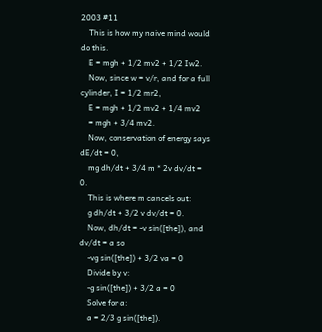2003 #11
    This is how my naive mind would do this.
    E = mgh + 1/2 mv2 + 1/2 Iw2.
    Now, since w = v/r, and for a full cylinder, I = 1/2 mr2,
    E = mgh + 1/2 mv2 + 1/4 mv2
    = mgh + 3/4 mv2.
    Now, conservation of energy says dE/dt = 0,
    mg dh/dt + 3/4 m * 2v dv/dt = 0.
    This is where m cancels out:
    g dh/dt + 3/2 v dv/dt = 0.
    Now, dh/dt = -v sin([the]), and dv/dt = a so
    -vg sin([the]) + 3/2 va = 0
    Divide by v:
    -g sin([the]) + 3/2 a = 0
    Solve for a:
    a = 2/3 g sin([the]).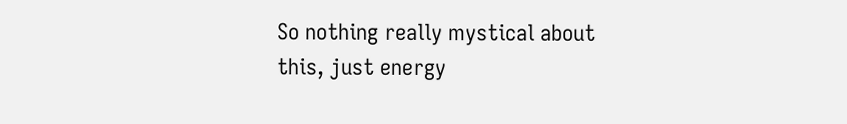So nothing really mystical about this, just energy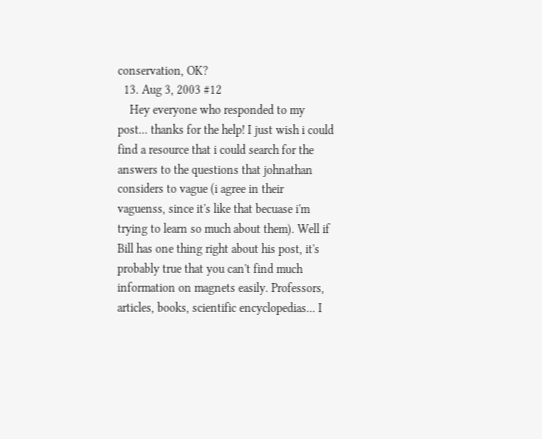conservation, OK?
  13. Aug 3, 2003 #12
    Hey everyone who responded to my post... thanks for the help! I just wish i could find a resource that i could search for the answers to the questions that johnathan considers to vague (i agree in their vaguenss, since it's like that becuase i'm trying to learn so much about them). Well if Bill has one thing right about his post, it's probably true that you can't find much information on magnets easily. Professors, articles, books, scientific encyclopedias... I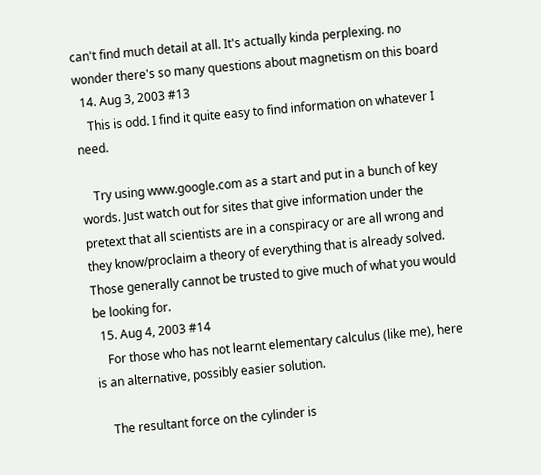can't find much detail at all. It's actually kinda perplexing. no wonder there's so many questions about magnetism on this board
  14. Aug 3, 2003 #13
    This is odd. I find it quite easy to find information on whatever I need.

    Try using www.google.com as a start and put in a bunch of key words. Just watch out for sites that give information under the pretext that all scientists are in a conspiracy or are all wrong and they know/proclaim a theory of everything that is already solved. Those generally cannot be trusted to give much of what you would be looking for.
  15. Aug 4, 2003 #14
    For those who has not learnt elementary calculus (like me), here is an alternative, possibly easier solution.

    The resultant force on the cylinder is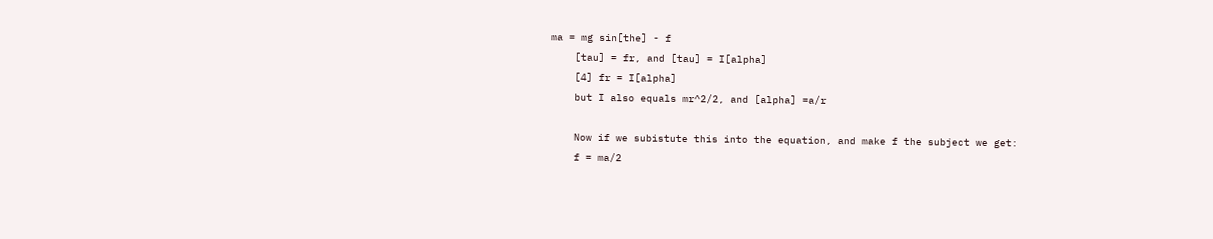ma = mg sin[the] - f
    [tau] = fr, and [tau] = I[alpha]
    [4] fr = I[alpha]
    but I also equals mr^2/2, and [alpha] =a/r

    Now if we subistute this into the equation, and make f the subject we get:
    f = ma/2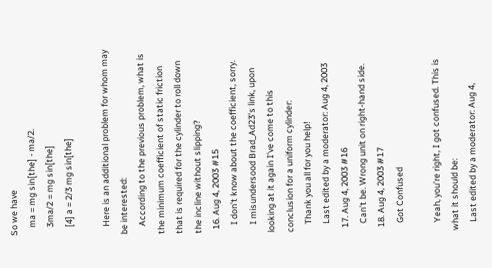So we have
    ma = mg sin[the] - ma/2.
    3ma/2 = mg sin[the]
    [4] a = 2/3 mg sin[the]

    Here is an additional problem for whom may be interested:
    According to the previous problem, what is the minimum coefficient of static friction that is required for the cylinder to roll down the incline without slipping?
  16. Aug 4, 2003 #15
    I don't know about the coefficient, sorry.
    I misundersood Brad_Ad23's link, upon looking at it again I've come to this conclusion for a uniform cylinder:
    Thank you all for you help!
    Last edited by a moderator: Aug 4, 2003
  17. Aug 4, 2003 #16
    Can't be. Wrong unit on right-hand side.
  18. Aug 4, 2003 #17
    Got Confused

    Yeah, you're right, I got confused. This is what it should be:
    Last edited by a moderator: Aug 4,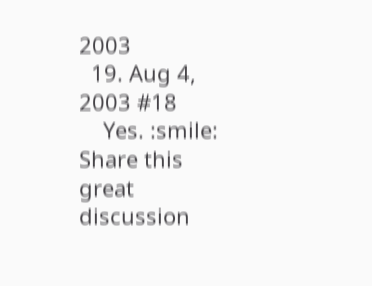2003
  19. Aug 4, 2003 #18
    Yes. :smile:
Share this great discussion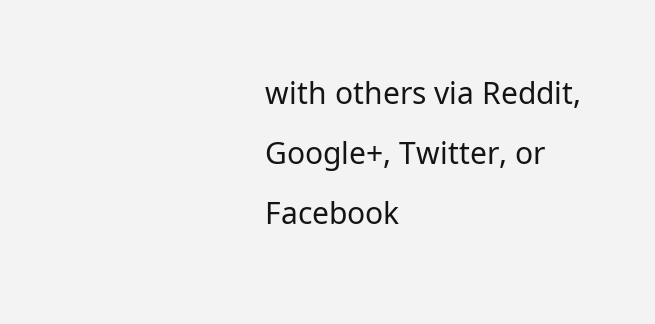with others via Reddit, Google+, Twitter, or Facebook